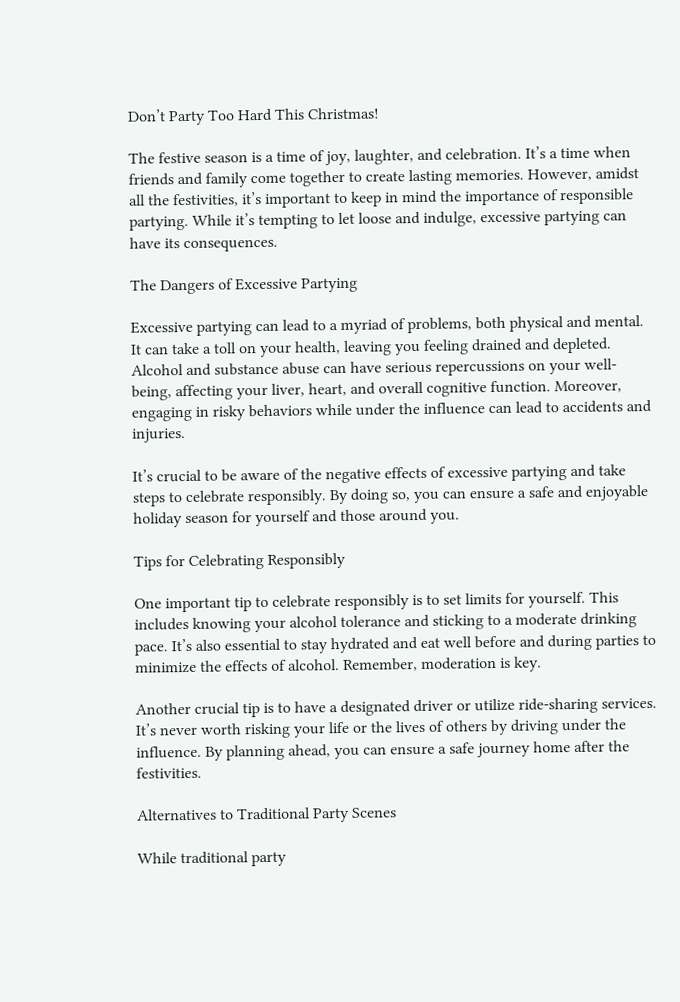Don’t Party Too Hard This Christmas!

The festive season is a time of joy, laughter, and celebration. It’s a time when friends and family come together to create lasting memories. However, amidst all the festivities, it’s important to keep in mind the importance of responsible partying. While it’s tempting to let loose and indulge, excessive partying can have its consequences.

The Dangers of Excessive Partying

Excessive partying can lead to a myriad of problems, both physical and mental. It can take a toll on your health, leaving you feeling drained and depleted. Alcohol and substance abuse can have serious repercussions on your well-being, affecting your liver, heart, and overall cognitive function. Moreover, engaging in risky behaviors while under the influence can lead to accidents and injuries.

It’s crucial to be aware of the negative effects of excessive partying and take steps to celebrate responsibly. By doing so, you can ensure a safe and enjoyable holiday season for yourself and those around you.

Tips for Celebrating Responsibly

One important tip to celebrate responsibly is to set limits for yourself. This includes knowing your alcohol tolerance and sticking to a moderate drinking pace. It’s also essential to stay hydrated and eat well before and during parties to minimize the effects of alcohol. Remember, moderation is key.

Another crucial tip is to have a designated driver or utilize ride-sharing services. It’s never worth risking your life or the lives of others by driving under the influence. By planning ahead, you can ensure a safe journey home after the festivities.

Alternatives to Traditional Party Scenes

While traditional party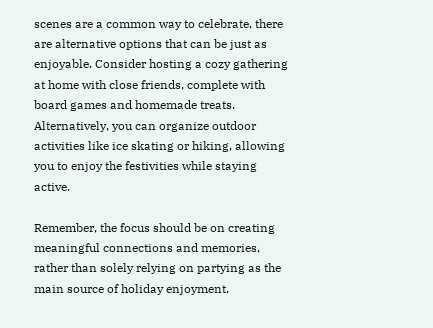scenes are a common way to celebrate, there are alternative options that can be just as enjoyable. Consider hosting a cozy gathering at home with close friends, complete with board games and homemade treats. Alternatively, you can organize outdoor activities like ice skating or hiking, allowing you to enjoy the festivities while staying active.

Remember, the focus should be on creating meaningful connections and memories, rather than solely relying on partying as the main source of holiday enjoyment.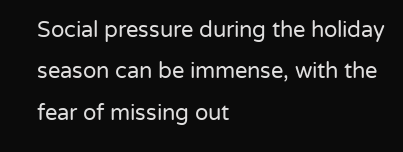Social pressure during the holiday season can be immense, with the fear of missing out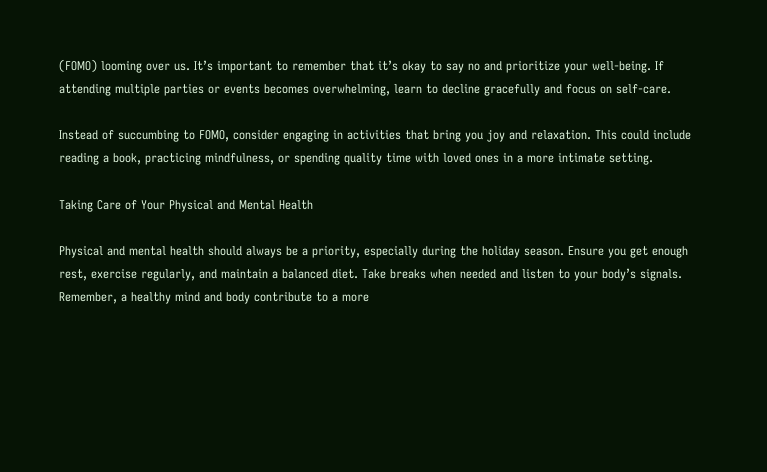(FOMO) looming over us. It’s important to remember that it’s okay to say no and prioritize your well-being. If attending multiple parties or events becomes overwhelming, learn to decline gracefully and focus on self-care.

Instead of succumbing to FOMO, consider engaging in activities that bring you joy and relaxation. This could include reading a book, practicing mindfulness, or spending quality time with loved ones in a more intimate setting.

Taking Care of Your Physical and Mental Health

Physical and mental health should always be a priority, especially during the holiday season. Ensure you get enough rest, exercise regularly, and maintain a balanced diet. Take breaks when needed and listen to your body’s signals. Remember, a healthy mind and body contribute to a more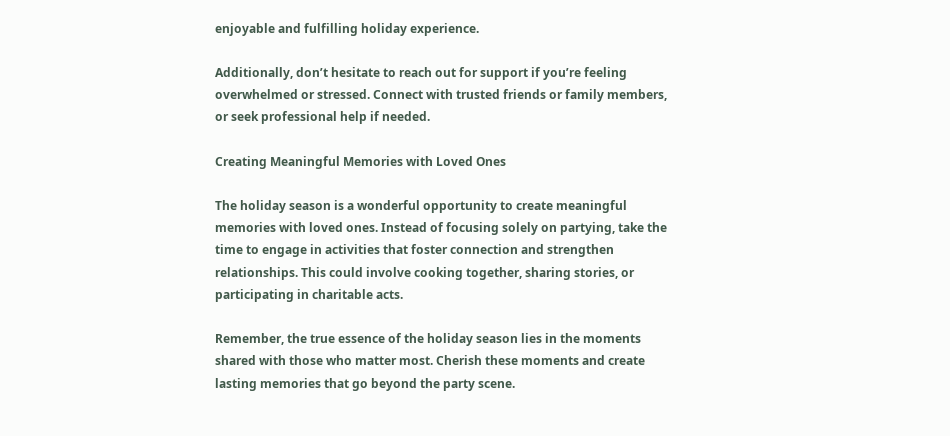enjoyable and fulfilling holiday experience.

Additionally, don’t hesitate to reach out for support if you’re feeling overwhelmed or stressed. Connect with trusted friends or family members, or seek professional help if needed.

Creating Meaningful Memories with Loved Ones

The holiday season is a wonderful opportunity to create meaningful memories with loved ones. Instead of focusing solely on partying, take the time to engage in activities that foster connection and strengthen relationships. This could involve cooking together, sharing stories, or participating in charitable acts.

Remember, the true essence of the holiday season lies in the moments shared with those who matter most. Cherish these moments and create lasting memories that go beyond the party scene.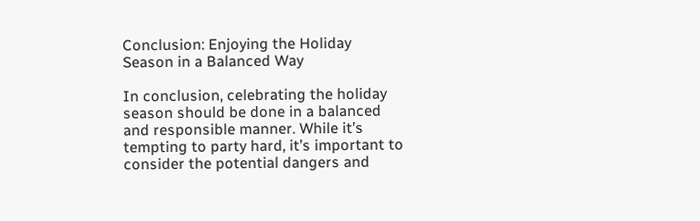Conclusion: Enjoying the Holiday Season in a Balanced Way

In conclusion, celebrating the holiday season should be done in a balanced and responsible manner. While it’s tempting to party hard, it’s important to consider the potential dangers and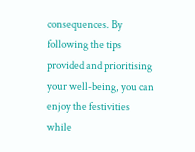consequences. By following the tips provided and prioritising your well-being, you can enjoy the festivities while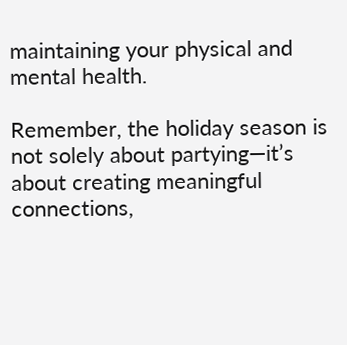maintaining your physical and mental health.

Remember, the holiday season is not solely about partying—it’s about creating meaningful connections,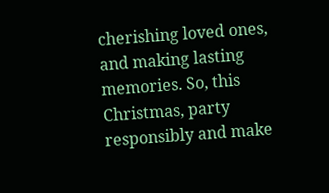cherishing loved ones, and making lasting memories. So, this Christmas, party responsibly and make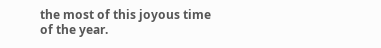the most of this joyous time of the year.